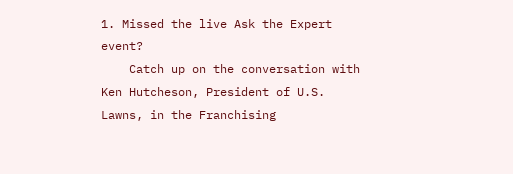1. Missed the live Ask the Expert event?
    Catch up on the conversation with Ken Hutcheson, President of U.S. Lawns, in the Franchising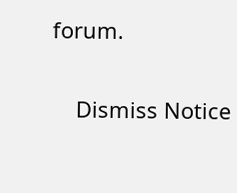forum.

    Dismiss Notice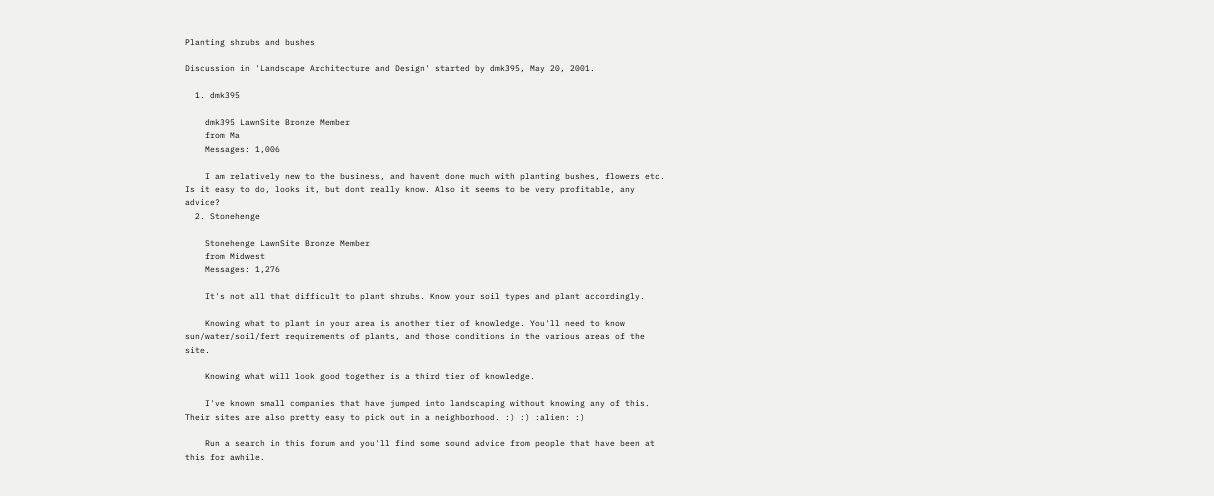Planting shrubs and bushes

Discussion in 'Landscape Architecture and Design' started by dmk395, May 20, 2001.

  1. dmk395

    dmk395 LawnSite Bronze Member
    from Ma
    Messages: 1,006

    I am relatively new to the business, and havent done much with planting bushes, flowers etc. Is it easy to do, looks it, but dont really know. Also it seems to be very profitable, any advice?
  2. Stonehenge

    Stonehenge LawnSite Bronze Member
    from Midwest
    Messages: 1,276

    It's not all that difficult to plant shrubs. Know your soil types and plant accordingly.

    Knowing what to plant in your area is another tier of knowledge. You'll need to know sun/water/soil/fert requirements of plants, and those conditions in the various areas of the site.

    Knowing what will look good together is a third tier of knowledge.

    I've known small companies that have jumped into landscaping without knowing any of this. Their sites are also pretty easy to pick out in a neighborhood. :) :) :alien: :)

    Run a search in this forum and you'll find some sound advice from people that have been at this for awhile.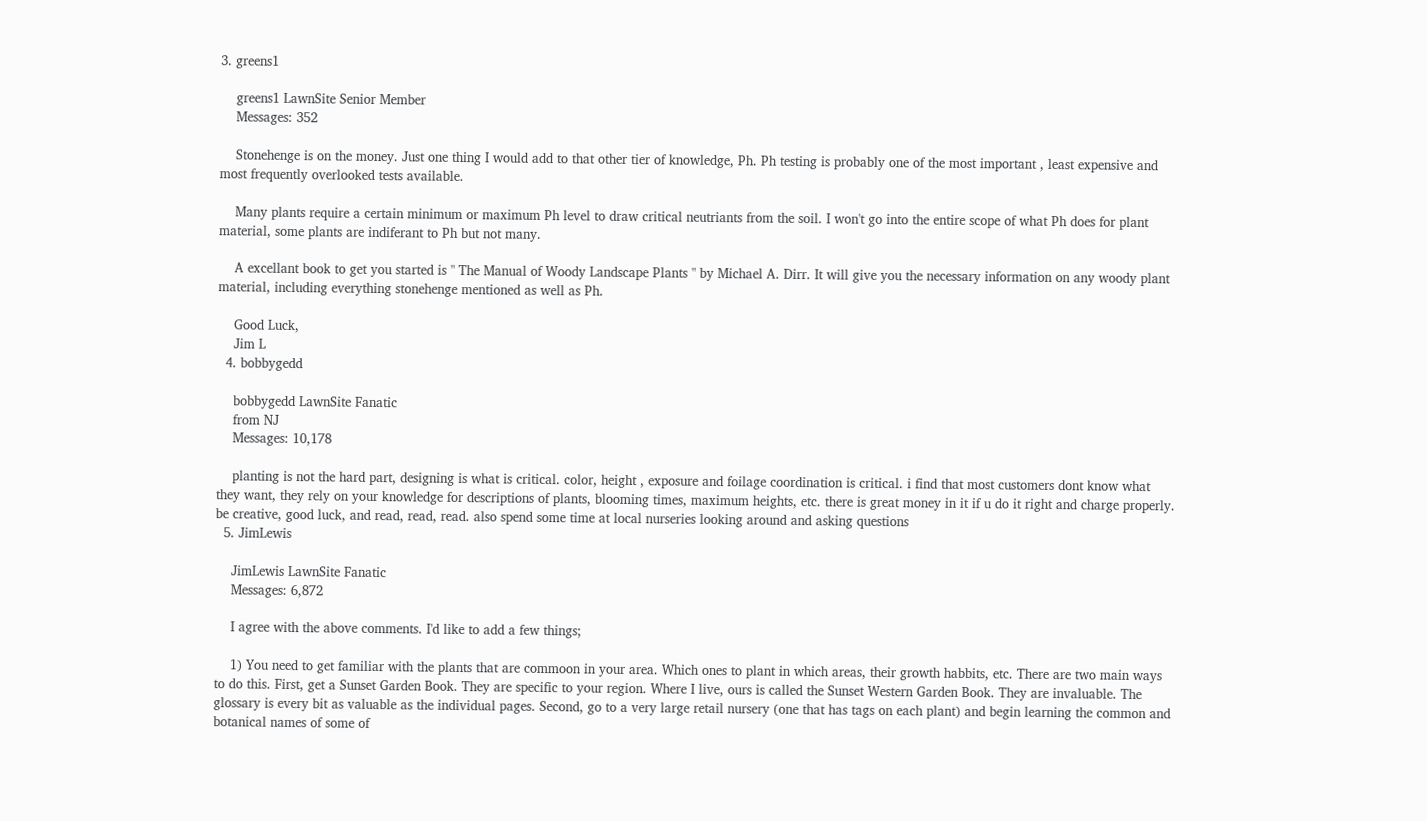3. greens1

    greens1 LawnSite Senior Member
    Messages: 352

    Stonehenge is on the money. Just one thing I would add to that other tier of knowledge, Ph. Ph testing is probably one of the most important , least expensive and most frequently overlooked tests available.

    Many plants require a certain minimum or maximum Ph level to draw critical neutriants from the soil. I won't go into the entire scope of what Ph does for plant material, some plants are indiferant to Ph but not many.

    A excellant book to get you started is " The Manual of Woody Landscape Plants " by Michael A. Dirr. It will give you the necessary information on any woody plant material, including everything stonehenge mentioned as well as Ph.

    Good Luck,
    Jim L
  4. bobbygedd

    bobbygedd LawnSite Fanatic
    from NJ
    Messages: 10,178

    planting is not the hard part, designing is what is critical. color, height , exposure and foilage coordination is critical. i find that most customers dont know what they want, they rely on your knowledge for descriptions of plants, blooming times, maximum heights, etc. there is great money in it if u do it right and charge properly. be creative, good luck, and read, read, read. also spend some time at local nurseries looking around and asking questions
  5. JimLewis

    JimLewis LawnSite Fanatic
    Messages: 6,872

    I agree with the above comments. I'd like to add a few things;

    1) You need to get familiar with the plants that are commoon in your area. Which ones to plant in which areas, their growth habbits, etc. There are two main ways to do this. First, get a Sunset Garden Book. They are specific to your region. Where I live, ours is called the Sunset Western Garden Book. They are invaluable. The glossary is every bit as valuable as the individual pages. Second, go to a very large retail nursery (one that has tags on each plant) and begin learning the common and botanical names of some of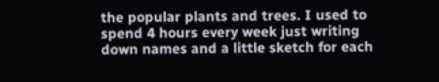the popular plants and trees. I used to spend 4 hours every week just writing down names and a little sketch for each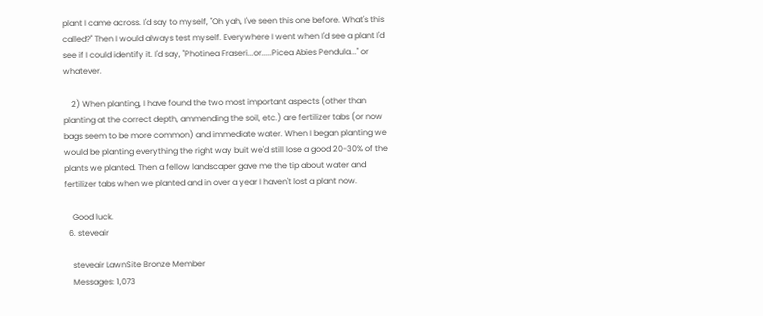plant I came across. I'd say to myself, "Oh yah, I've seen this one before. What's this called?" Then I would always test myself. Everywhere I went when I'd see a plant I'd see if I could identify it. I'd say, "Photinea Fraseri...or.....Picea Abies Pendula..." or whatever.

    2) When planting, I have found the two most important aspects (other than planting at the correct depth, ammending the soil, etc.) are fertilizer tabs (or now bags seem to be more common) and immediate water. When I began planting we would be planting everything the right way buit we'd still lose a good 20-30% of the plants we planted. Then a fellow landscaper gave me the tip about water and fertilizer tabs when we planted and in over a year I haven't lost a plant now.

    Good luck.
  6. steveair

    steveair LawnSite Bronze Member
    Messages: 1,073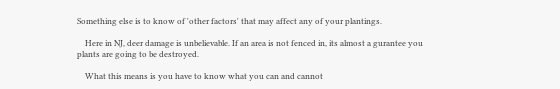Something else is to know of 'other factors' that may affect any of your plantings.

    Here in NJ, deer damage is unbelievable. If an area is not fenced in, its almost a gurantee you plants are going to be destroyed.

    What this means is you have to know what you can and cannot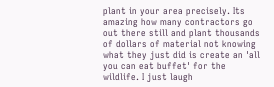plant in your area precisely. Its amazing how many contractors go out there still and plant thousands of dollars of material not knowing what they just did is create an 'all you can eat buffet' for the wildlife. I just laugh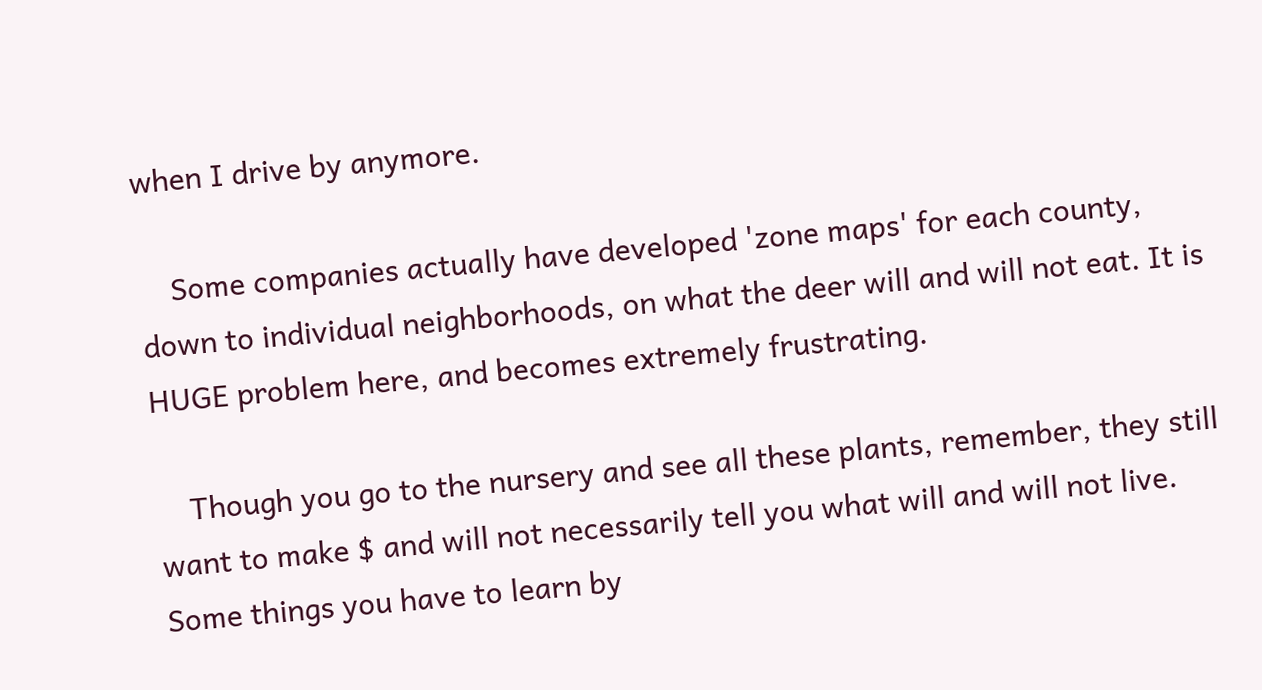when I drive by anymore.

    Some companies actually have developed 'zone maps' for each county, down to individual neighborhoods, on what the deer will and will not eat. It is HUGE problem here, and becomes extremely frustrating.

    Though you go to the nursery and see all these plants, remember, they still want to make $ and will not necessarily tell you what will and will not live. Some things you have to learn by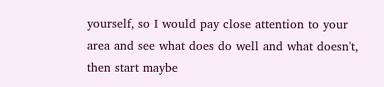yourself, so I would pay close attention to your area and see what does do well and what doesn't, then start maybe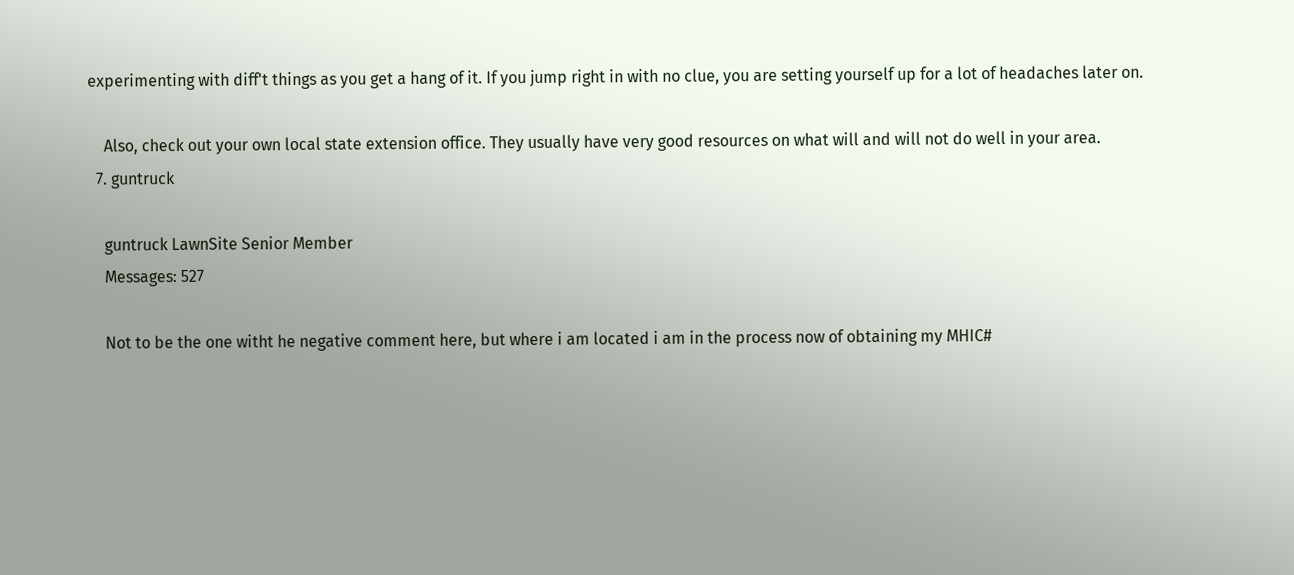experimenting with diff't things as you get a hang of it. If you jump right in with no clue, you are setting yourself up for a lot of headaches later on.

    Also, check out your own local state extension office. They usually have very good resources on what will and will not do well in your area.
  7. guntruck

    guntruck LawnSite Senior Member
    Messages: 527

    Not to be the one witht he negative comment here, but where i am located i am in the process now of obtaining my MHIC#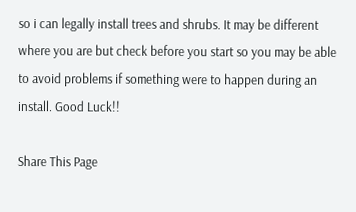so i can legally install trees and shrubs. It may be different where you are but check before you start so you may be able to avoid problems if something were to happen during an install. Good Luck!!

Share This Page